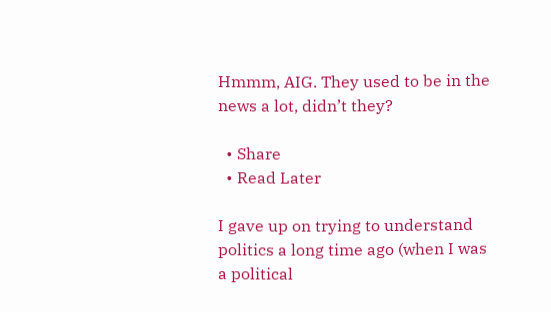Hmmm, AIG. They used to be in the news a lot, didn’t they?

  • Share
  • Read Later

I gave up on trying to understand politics a long time ago (when I was a political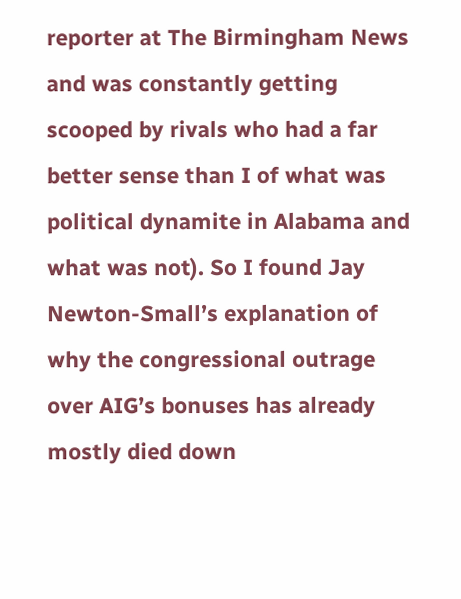reporter at The Birmingham News and was constantly getting scooped by rivals who had a far better sense than I of what was political dynamite in Alabama and what was not). So I found Jay Newton-Small’s explanation of why the congressional outrage over AIG’s bonuses has already mostly died down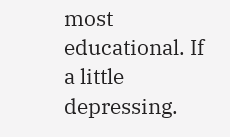most educational. If a little depressing.